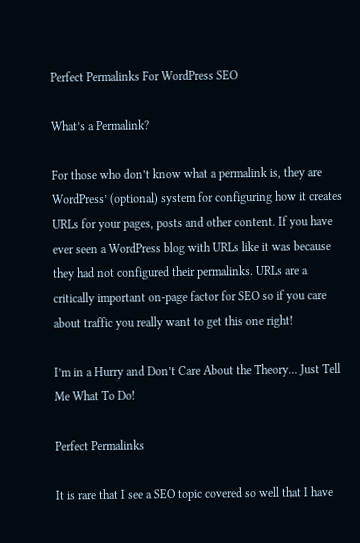Perfect Permalinks For WordPress SEO

What’s a Permalink?

For those who don’t know what a permalink is, they are WordPress’ (optional) system for configuring how it creates URLs for your pages, posts and other content. If you have ever seen a WordPress blog with URLs like it was because they had not configured their permalinks. URLs are a critically important on-page factor for SEO so if you care about traffic you really want to get this one right!

I’m in a Hurry and Don’t Care About the Theory… Just Tell Me What To Do!

Perfect Permalinks

It is rare that I see a SEO topic covered so well that I have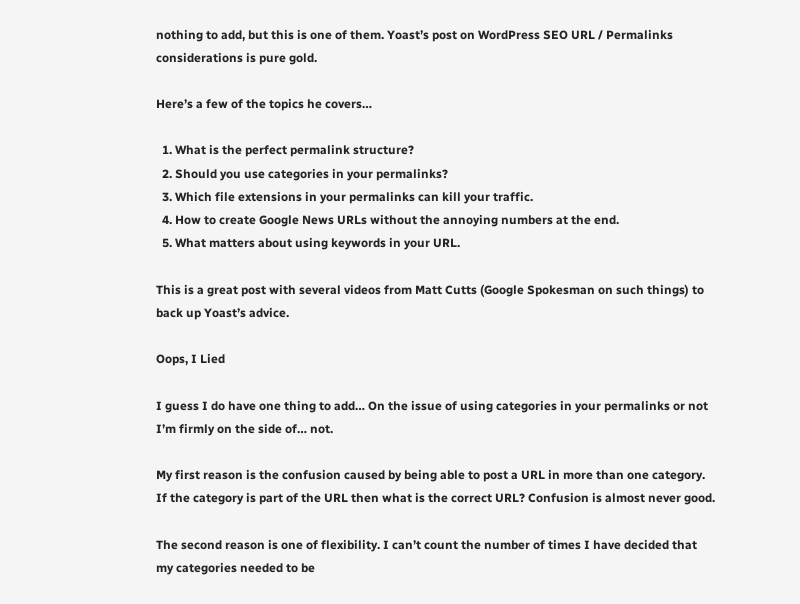nothing to add, but this is one of them. Yoast’s post on WordPress SEO URL / Permalinks considerations is pure gold.

Here’s a few of the topics he covers…

  1. What is the perfect permalink structure?
  2. Should you use categories in your permalinks?
  3. Which file extensions in your permalinks can kill your traffic.
  4. How to create Google News URLs without the annoying numbers at the end.
  5. What matters about using keywords in your URL.

This is a great post with several videos from Matt Cutts (Google Spokesman on such things) to back up Yoast’s advice.

Oops, I Lied

I guess I do have one thing to add… On the issue of using categories in your permalinks or not I’m firmly on the side of… not.

My first reason is the confusion caused by being able to post a URL in more than one category. If the category is part of the URL then what is the correct URL? Confusion is almost never good.

The second reason is one of flexibility. I can’t count the number of times I have decided that my categories needed to be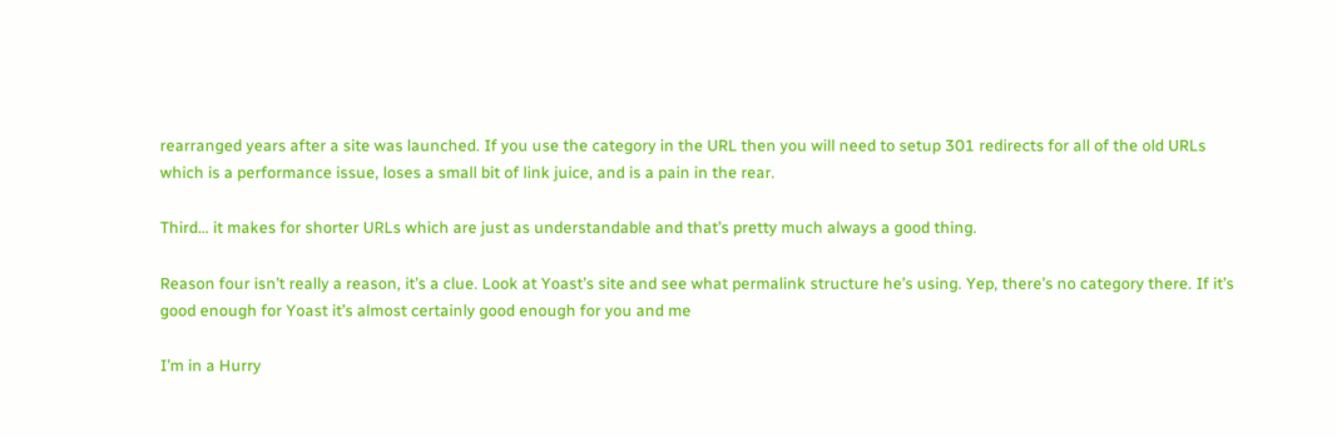rearranged years after a site was launched. If you use the category in the URL then you will need to setup 301 redirects for all of the old URLs which is a performance issue, loses a small bit of link juice, and is a pain in the rear.

Third… it makes for shorter URLs which are just as understandable and that’s pretty much always a good thing.

Reason four isn’t really a reason, it’s a clue. Look at Yoast’s site and see what permalink structure he’s using. Yep, there’s no category there. If it’s good enough for Yoast it’s almost certainly good enough for you and me

I’m in a Hurry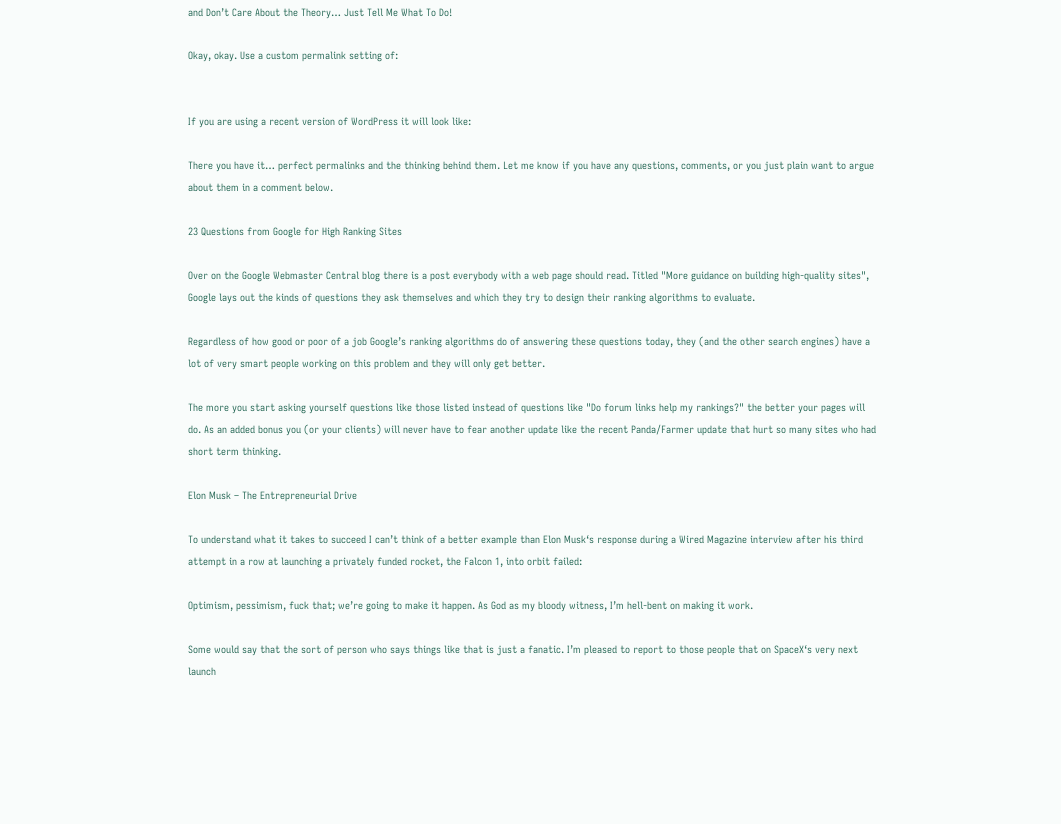and Don’t Care About the Theory… Just Tell Me What To Do!

Okay, okay. Use a custom permalink setting of:


If you are using a recent version of WordPress it will look like:

There you have it… perfect permalinks and the thinking behind them. Let me know if you have any questions, comments, or you just plain want to argue about them in a comment below.

23 Questions from Google for High Ranking Sites

Over on the Google Webmaster Central blog there is a post everybody with a web page should read. Titled "More guidance on building high-quality sites", Google lays out the kinds of questions they ask themselves and which they try to design their ranking algorithms to evaluate.

Regardless of how good or poor of a job Google’s ranking algorithms do of answering these questions today, they (and the other search engines) have a lot of very smart people working on this problem and they will only get better.

The more you start asking yourself questions like those listed instead of questions like "Do forum links help my rankings?" the better your pages will do. As an added bonus you (or your clients) will never have to fear another update like the recent Panda/Farmer update that hurt so many sites who had short term thinking.

Elon Musk – The Entrepreneurial Drive

To understand what it takes to succeed I can’t think of a better example than Elon Musk‘s response during a Wired Magazine interview after his third attempt in a row at launching a privately funded rocket, the Falcon 1, into orbit failed:

Optimism, pessimism, fuck that; we’re going to make it happen. As God as my bloody witness, I’m hell-bent on making it work.

Some would say that the sort of person who says things like that is just a fanatic. I’m pleased to report to those people that on SpaceX‘s very next launch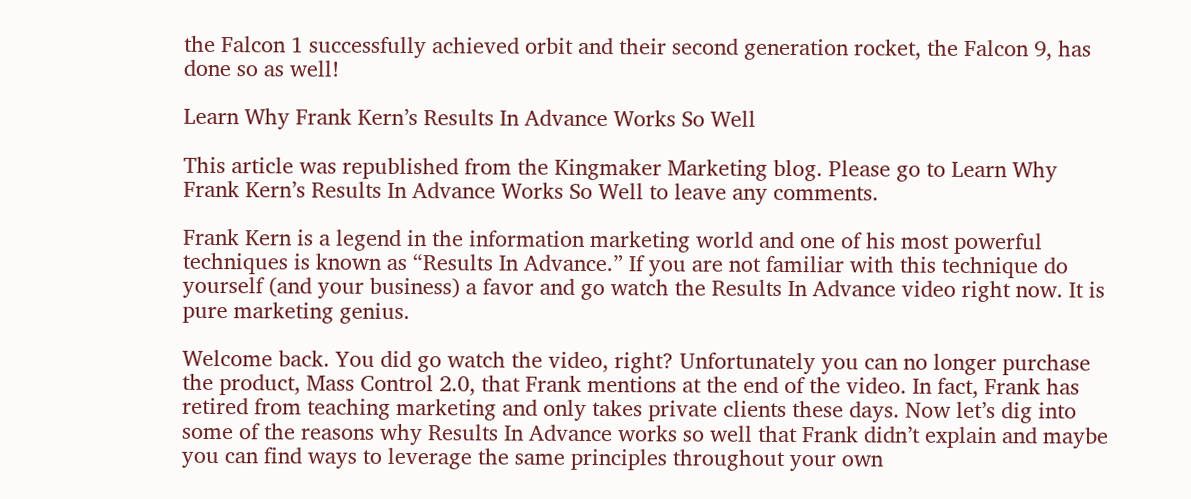the Falcon 1 successfully achieved orbit and their second generation rocket, the Falcon 9, has done so as well!

Learn Why Frank Kern’s Results In Advance Works So Well

This article was republished from the Kingmaker Marketing blog. Please go to Learn Why Frank Kern’s Results In Advance Works So Well to leave any comments.

Frank Kern is a legend in the information marketing world and one of his most powerful techniques is known as “Results In Advance.” If you are not familiar with this technique do yourself (and your business) a favor and go watch the Results In Advance video right now. It is pure marketing genius.

Welcome back. You did go watch the video, right? Unfortunately you can no longer purchase the product, Mass Control 2.0, that Frank mentions at the end of the video. In fact, Frank has retired from teaching marketing and only takes private clients these days. Now let’s dig into some of the reasons why Results In Advance works so well that Frank didn’t explain and maybe you can find ways to leverage the same principles throughout your own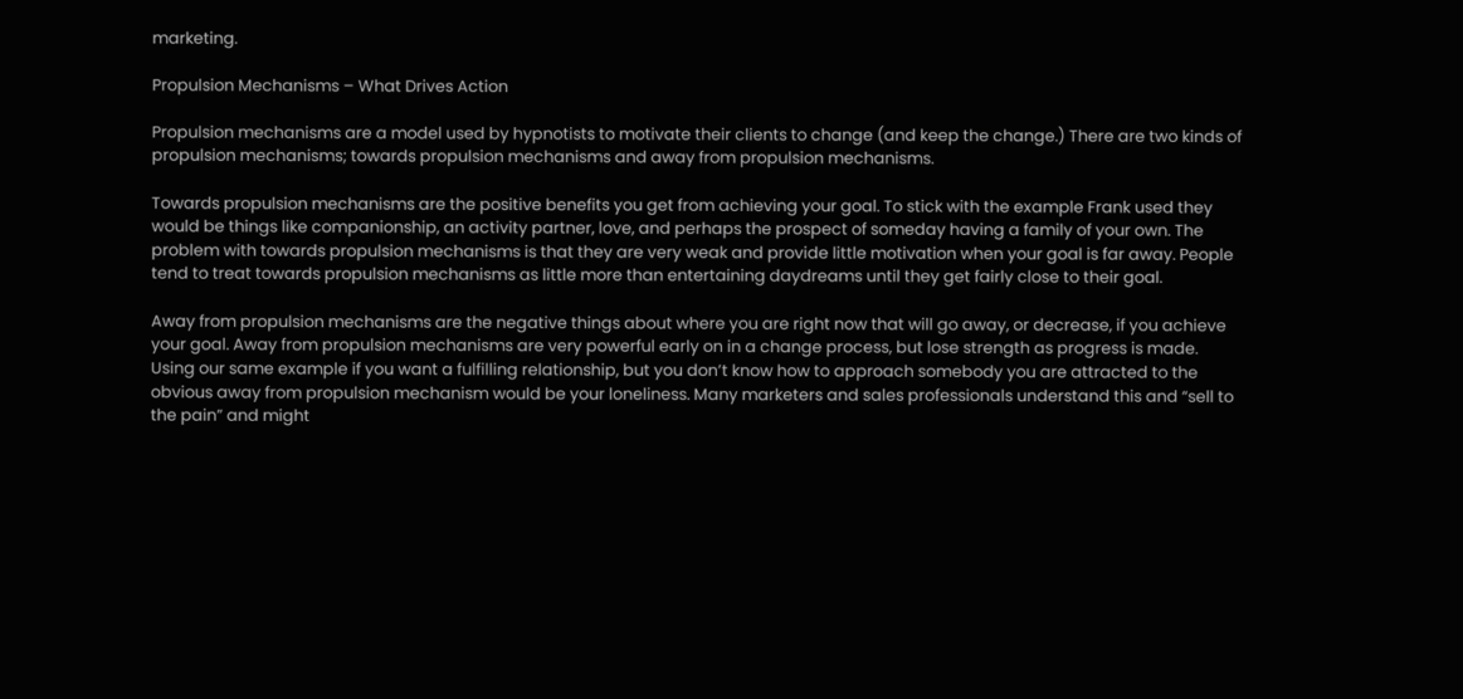marketing.

Propulsion Mechanisms – What Drives Action

Propulsion mechanisms are a model used by hypnotists to motivate their clients to change (and keep the change.) There are two kinds of propulsion mechanisms; towards propulsion mechanisms and away from propulsion mechanisms.

Towards propulsion mechanisms are the positive benefits you get from achieving your goal. To stick with the example Frank used they would be things like companionship, an activity partner, love, and perhaps the prospect of someday having a family of your own. The problem with towards propulsion mechanisms is that they are very weak and provide little motivation when your goal is far away. People tend to treat towards propulsion mechanisms as little more than entertaining daydreams until they get fairly close to their goal.

Away from propulsion mechanisms are the negative things about where you are right now that will go away, or decrease, if you achieve your goal. Away from propulsion mechanisms are very powerful early on in a change process, but lose strength as progress is made. Using our same example if you want a fulfilling relationship, but you don’t know how to approach somebody you are attracted to the obvious away from propulsion mechanism would be your loneliness. Many marketers and sales professionals understand this and “sell to the pain” and might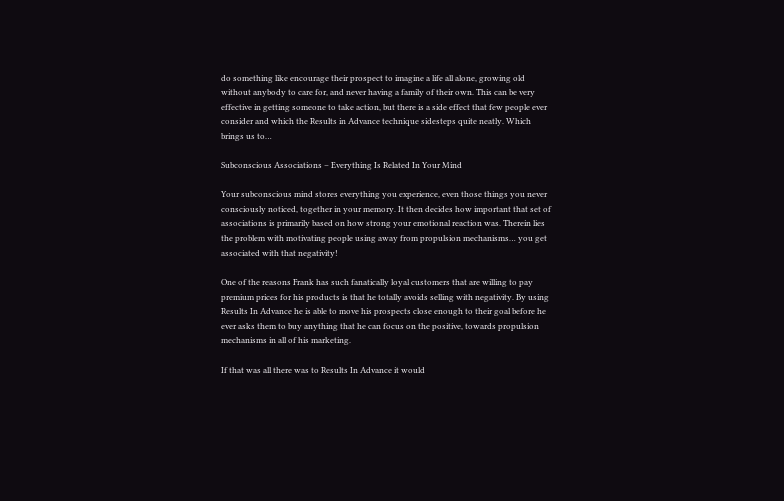do something like encourage their prospect to imagine a life all alone, growing old without anybody to care for, and never having a family of their own. This can be very effective in getting someone to take action, but there is a side effect that few people ever consider and which the Results in Advance technique sidesteps quite neatly. Which brings us to…

Subconscious Associations – Everything Is Related In Your Mind

Your subconscious mind stores everything you experience, even those things you never consciously noticed, together in your memory. It then decides how important that set of associations is primarily based on how strong your emotional reaction was. Therein lies the problem with motivating people using away from propulsion mechanisms… you get associated with that negativity!

One of the reasons Frank has such fanatically loyal customers that are willing to pay premium prices for his products is that he totally avoids selling with negativity. By using Results In Advance he is able to move his prospects close enough to their goal before he ever asks them to buy anything that he can focus on the positive, towards propulsion mechanisms in all of his marketing.

If that was all there was to Results In Advance it would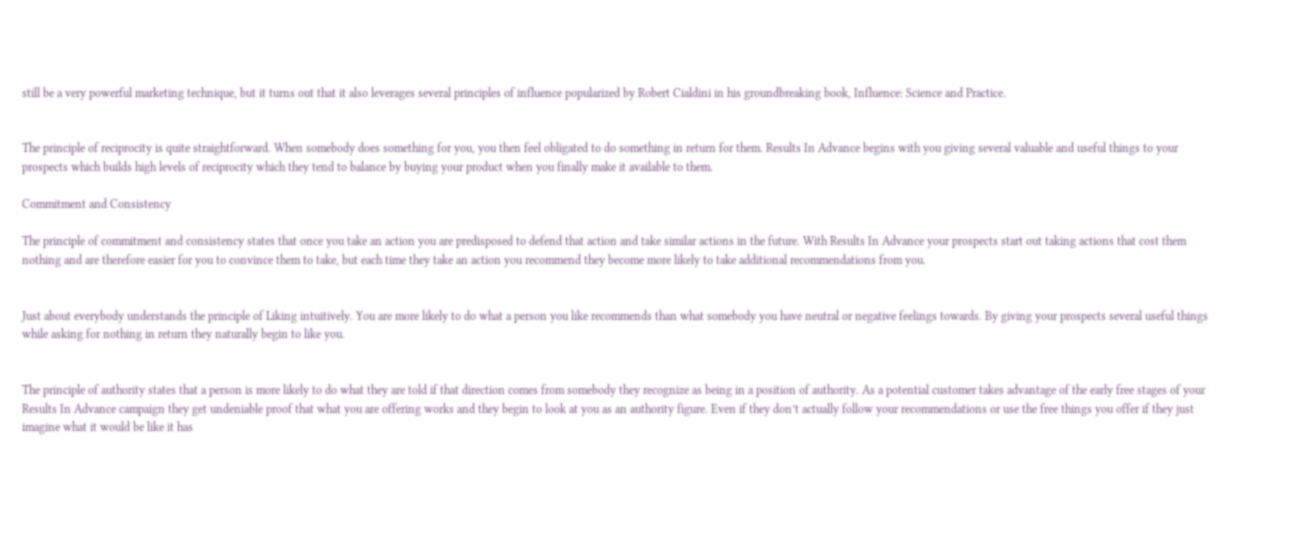still be a very powerful marketing technique, but it turns out that it also leverages several principles of influence popularized by Robert Cialdini in his groundbreaking book, Influence: Science and Practice.


The principle of reciprocity is quite straightforward. When somebody does something for you, you then feel obligated to do something in return for them. Results In Advance begins with you giving several valuable and useful things to your prospects which builds high levels of reciprocity which they tend to balance by buying your product when you finally make it available to them.

Commitment and Consistency

The principle of commitment and consistency states that once you take an action you are predisposed to defend that action and take similar actions in the future. With Results In Advance your prospects start out taking actions that cost them nothing and are therefore easier for you to convince them to take, but each time they take an action you recommend they become more likely to take additional recommendations from you.


Just about everybody understands the principle of Liking intuitively. You are more likely to do what a person you like recommends than what somebody you have neutral or negative feelings towards. By giving your prospects several useful things while asking for nothing in return they naturally begin to like you.


The principle of authority states that a person is more likely to do what they are told if that direction comes from somebody they recognize as being in a position of authority. As a potential customer takes advantage of the early free stages of your Results In Advance campaign they get undeniable proof that what you are offering works and they begin to look at you as an authority figure. Even if they don’t actually follow your recommendations or use the free things you offer if they just imagine what it would be like it has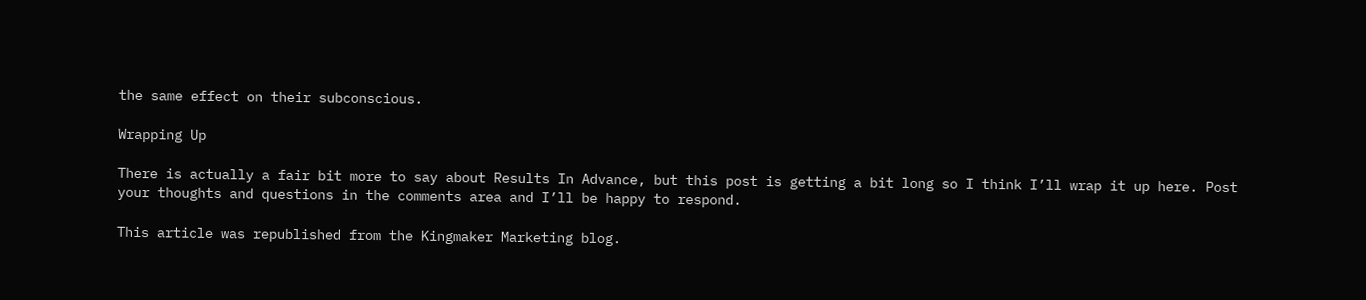the same effect on their subconscious.

Wrapping Up

There is actually a fair bit more to say about Results In Advance, but this post is getting a bit long so I think I’ll wrap it up here. Post your thoughts and questions in the comments area and I’ll be happy to respond.

This article was republished from the Kingmaker Marketing blog.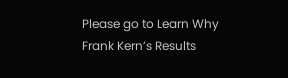Please go to Learn Why Frank Kern’s Results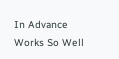In Advance Works So Well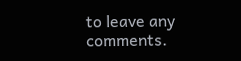to leave any comments.